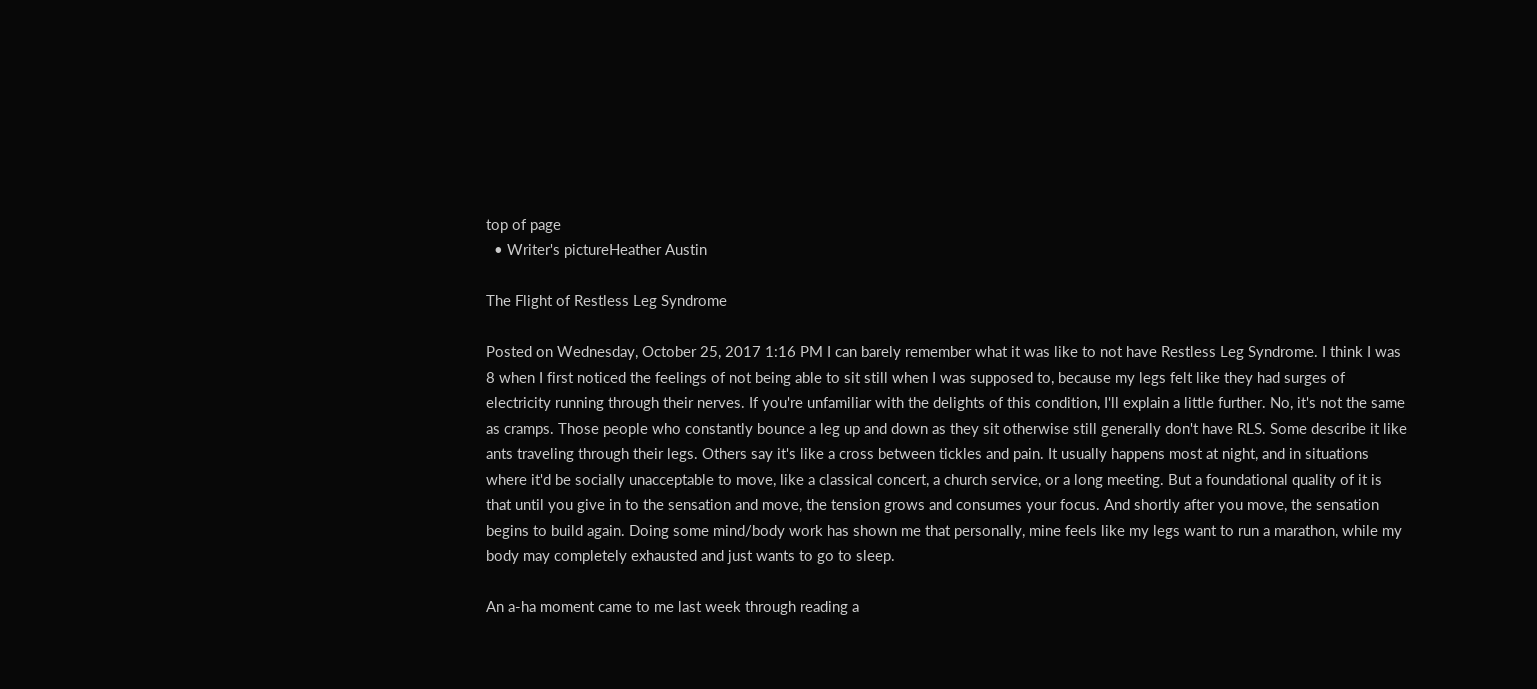top of page
  • Writer's pictureHeather Austin

The Flight of Restless Leg Syndrome

Posted on Wednesday, October 25, 2017 1:16 PM I can barely remember what it was like to not have Restless Leg Syndrome. I think I was 8 when I first noticed the feelings of not being able to sit still when I was supposed to, because my legs felt like they had surges of electricity running through their nerves. If you're unfamiliar with the delights of this condition, I'll explain a little further. No, it's not the same as cramps. Those people who constantly bounce a leg up and down as they sit otherwise still generally don't have RLS. Some describe it like ants traveling through their legs. Others say it's like a cross between tickles and pain. It usually happens most at night, and in situations where it'd be socially unacceptable to move, like a classical concert, a church service, or a long meeting. But a foundational quality of it is that until you give in to the sensation and move, the tension grows and consumes your focus. And shortly after you move, the sensation begins to build again. Doing some mind/body work has shown me that personally, mine feels like my legs want to run a marathon, while my body may completely exhausted and just wants to go to sleep.

An a-ha moment came to me last week through reading a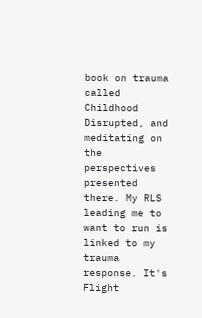book on trauma called Childhood Disrupted, and meditating on the perspectives presented there. My RLS leading me to want to run is linked to my trauma response. It's Flight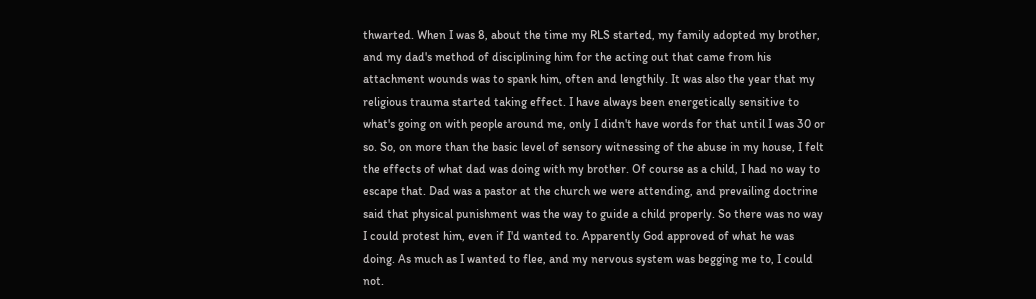thwarted. When I was 8, about the time my RLS started, my family adopted my brother, and my dad's method of disciplining him for the acting out that came from his attachment wounds was to spank him, often and lengthily. It was also the year that my religious trauma started taking effect. I have always been energetically sensitive to what's going on with people around me, only I didn't have words for that until I was 30 or so. So, on more than the basic level of sensory witnessing of the abuse in my house, I felt the effects of what dad was doing with my brother. Of course as a child, I had no way to escape that. Dad was a pastor at the church we were attending, and prevailing doctrine said that physical punishment was the way to guide a child properly. So there was no way I could protest him, even if I'd wanted to. Apparently God approved of what he was doing. As much as I wanted to flee, and my nervous system was begging me to, I could not.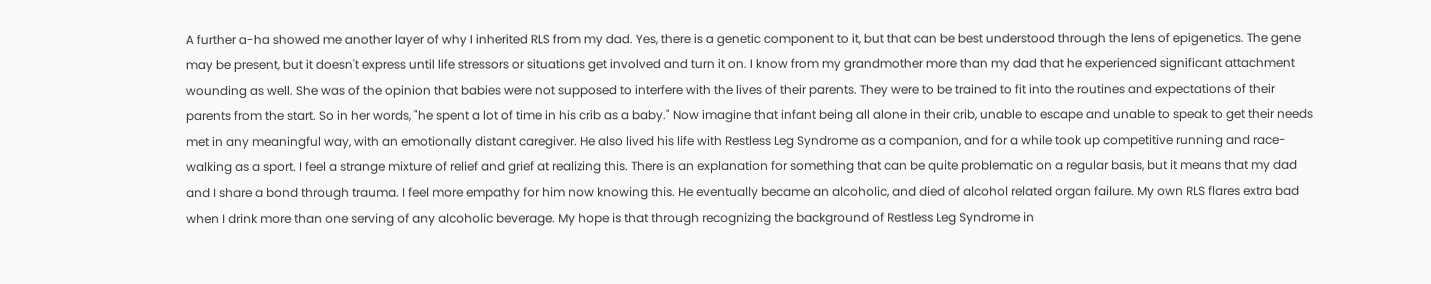A further a-ha showed me another layer of why I inherited RLS from my dad. Yes, there is a genetic component to it, but that can be best understood through the lens of epigenetics. The gene may be present, but it doesn't express until life stressors or situations get involved and turn it on. I know from my grandmother more than my dad that he experienced significant attachment wounding as well. She was of the opinion that babies were not supposed to interfere with the lives of their parents. They were to be trained to fit into the routines and expectations of their parents from the start. So in her words, "he spent a lot of time in his crib as a baby." Now imagine that infant being all alone in their crib, unable to escape and unable to speak to get their needs met in any meaningful way, with an emotionally distant caregiver. He also lived his life with Restless Leg Syndrome as a companion, and for a while took up competitive running and race-walking as a sport. I feel a strange mixture of relief and grief at realizing this. There is an explanation for something that can be quite problematic on a regular basis, but it means that my dad and I share a bond through trauma. I feel more empathy for him now knowing this. He eventually became an alcoholic, and died of alcohol related organ failure. My own RLS flares extra bad when I drink more than one serving of any alcoholic beverage. My hope is that through recognizing the background of Restless Leg Syndrome in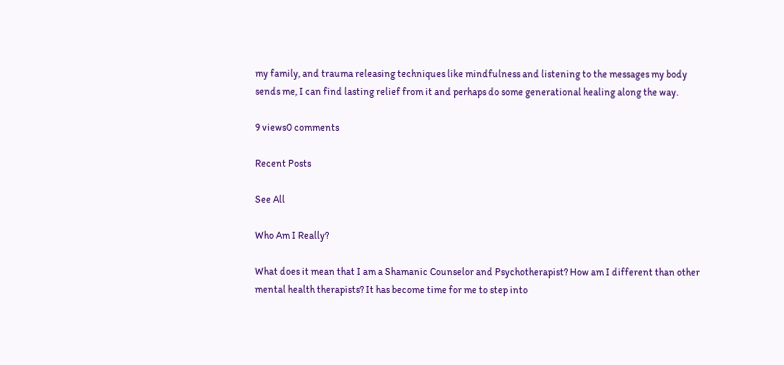my family, and trauma releasing techniques like mindfulness and listening to the messages my body sends me, I can find lasting relief from it and perhaps do some generational healing along the way.

9 views0 comments

Recent Posts

See All

Who Am I Really?

What does it mean that I am a Shamanic Counselor and Psychotherapist? How am I different than other mental health therapists? It has become time for me to step into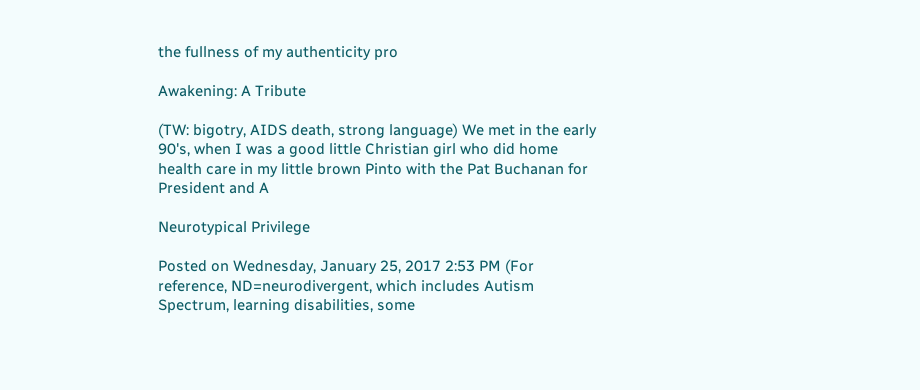the fullness of my authenticity pro

Awakening: A Tribute

(TW: bigotry, AIDS death, strong language) We met in the early 90's, when I was a good little Christian girl who did home health care in my little brown Pinto with the Pat Buchanan for President and A

Neurotypical Privilege

Posted on Wednesday, January 25, 2017 2:53 PM (For reference, ND=neurodivergent, which includes Autism Spectrum, learning disabilities, some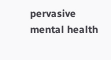pervasive mental health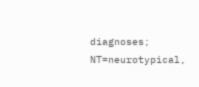diagnoses; NT=neurotypical,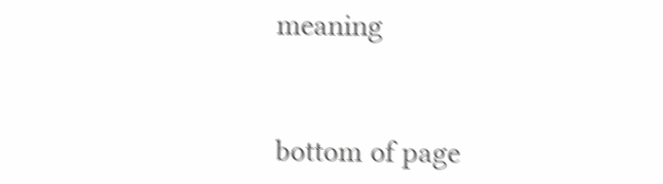meaning


bottom of page